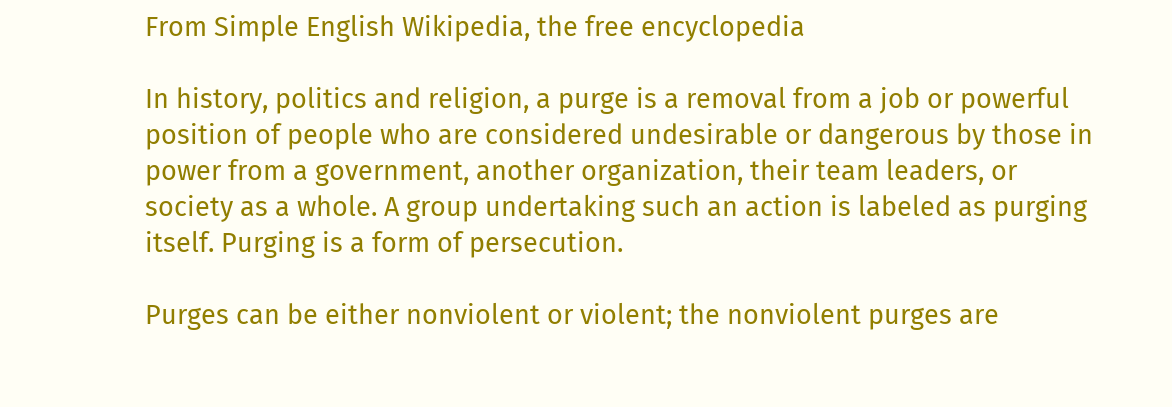From Simple English Wikipedia, the free encyclopedia

In history, politics and religion, a purge is a removal from a job or powerful position of people who are considered undesirable or dangerous by those in power from a government, another organization, their team leaders, or society as a whole. A group undertaking such an action is labeled as purging itself. Purging is a form of persecution.

Purges can be either nonviolent or violent; the nonviolent purges are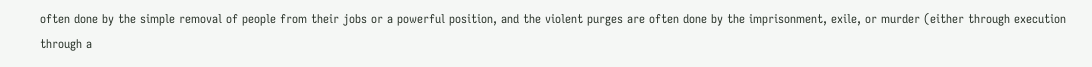often done by the simple removal of people from their jobs or a powerful position, and the violent purges are often done by the imprisonment, exile, or murder (either through execution through a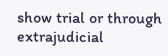show trial or through extrajudicial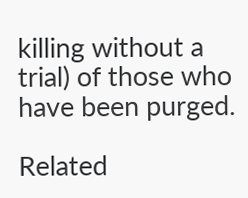killing without a trial) of those who have been purged.

Related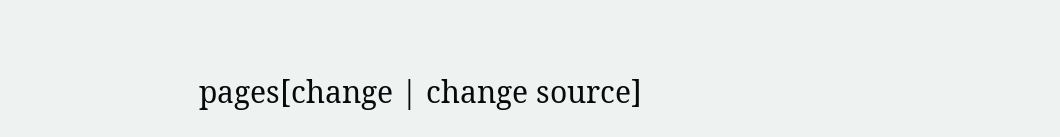pages[change | change source]